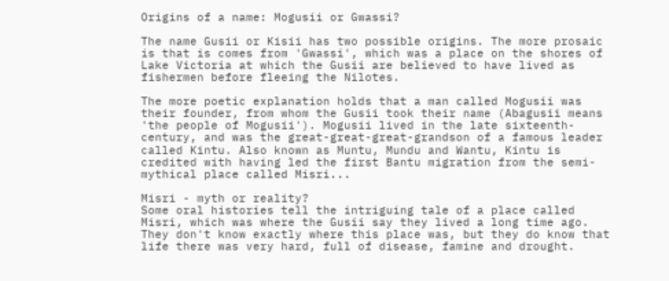Origins of a name: Mogusii or Gwassi?

The name Gusii or Kisii has two possible origins. The more prosaic is that is comes from 'Gwassi', which was a place on the shores of Lake Victoria at which the Gusii are believed to have lived as fishermen before fleeing the Nilotes.

The more poetic explanation holds that a man called Mogusii was their founder, from whom the Gusii took their name (Abagusii means 'the people of Mogusii'). Mogusii lived in the late sixteenth-century, and was the great-great-great-grandson of a famous leader called Kintu. Also known as Muntu, Mundu and Wantu, Kintu is credited with having led the first Bantu migration from the semi-mythical place called Misri...

Misri - myth or reality?
Some oral histories tell the intriguing tale of a place called Misri, which was where the Gusii say they lived a long time ago. They don't know exactly where this place was, but they do know that life there was very hard, full of disease, famine and drought.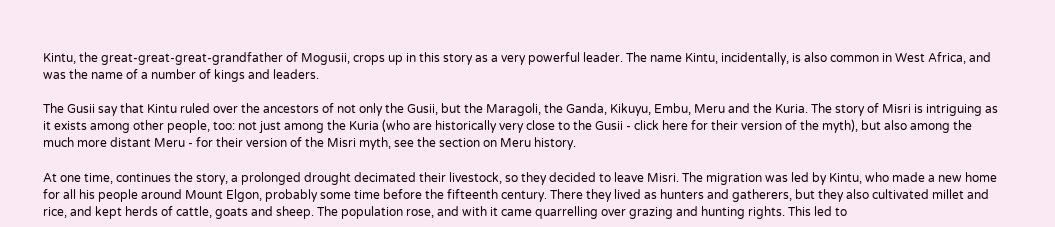Kintu, the great-great-great-grandfather of Mogusii, crops up in this story as a very powerful leader. The name Kintu, incidentally, is also common in West Africa, and was the name of a number of kings and leaders.

The Gusii say that Kintu ruled over the ancestors of not only the Gusii, but the Maragoli, the Ganda, Kikuyu, Embu, Meru and the Kuria. The story of Misri is intriguing as it exists among other people, too: not just among the Kuria (who are historically very close to the Gusii - click here for their version of the myth), but also among the much more distant Meru - for their version of the Misri myth, see the section on Meru history.

At one time, continues the story, a prolonged drought decimated their livestock, so they decided to leave Misri. The migration was led by Kintu, who made a new home for all his people around Mount Elgon, probably some time before the fifteenth century. There they lived as hunters and gatherers, but they also cultivated millet and rice, and kept herds of cattle, goats and sheep. The population rose, and with it came quarrelling over grazing and hunting rights. This led to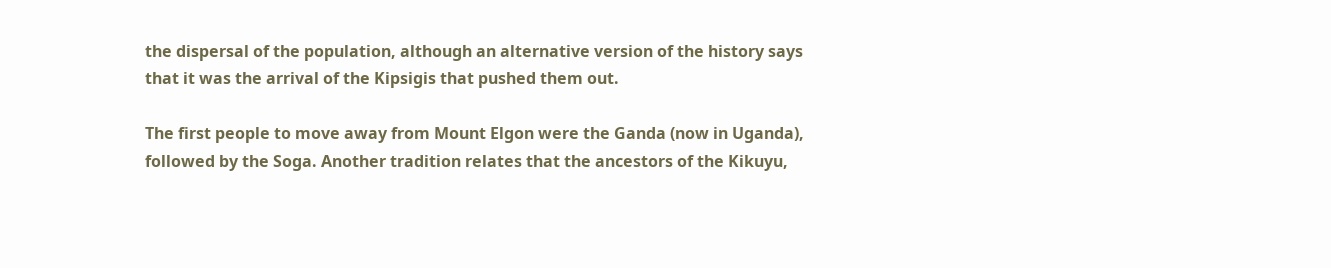the dispersal of the population, although an alternative version of the history says that it was the arrival of the Kipsigis that pushed them out.

The first people to move away from Mount Elgon were the Ganda (now in Uganda), followed by the Soga. Another tradition relates that the ancestors of the Kikuyu,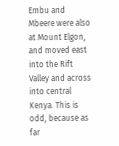Embu and Mbeere were also at Mount Elgon, and moved east into the Rift Valley and across into central Kenya. This is odd, because as far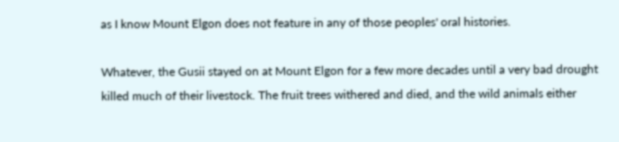as I know Mount Elgon does not feature in any of those peoples' oral histories.

Whatever, the Gusii stayed on at Mount Elgon for a few more decades until a very bad drought killed much of their livestock. The fruit trees withered and died, and the wild animals either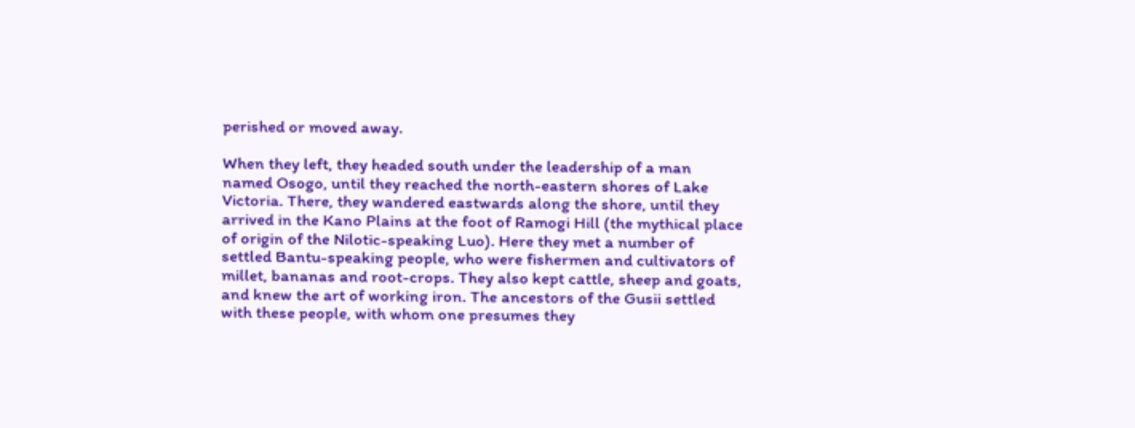perished or moved away.

When they left, they headed south under the leadership of a man named Osogo, until they reached the north-eastern shores of Lake Victoria. There, they wandered eastwards along the shore, until they arrived in the Kano Plains at the foot of Ramogi Hill (the mythical place of origin of the Nilotic-speaking Luo). Here they met a number of settled Bantu-speaking people, who were fishermen and cultivators of millet, bananas and root-crops. They also kept cattle, sheep and goats, and knew the art of working iron. The ancestors of the Gusii settled with these people, with whom one presumes they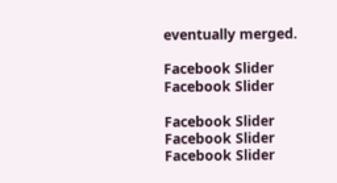eventually merged.

Facebook Slider
Facebook Slider

Facebook Slider
Facebook Slider
Facebook Slider